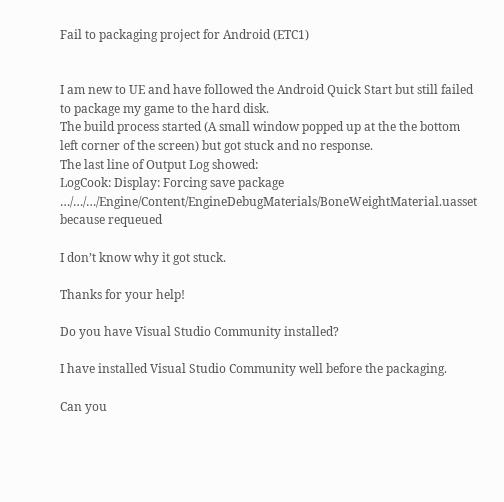Fail to packaging project for Android (ETC1)


I am new to UE and have followed the Android Quick Start but still failed to package my game to the hard disk.
The build process started (A small window popped up at the the bottom left corner of the screen) but got stuck and no response.
The last line of Output Log showed:
LogCook: Display: Forcing save package …/…/…/Engine/Content/EngineDebugMaterials/BoneWeightMaterial.uasset because requeued

I don’t know why it got stuck.

Thanks for your help!

Do you have Visual Studio Community installed?

I have installed Visual Studio Community well before the packaging.

Can you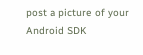post a picture of your Android SDK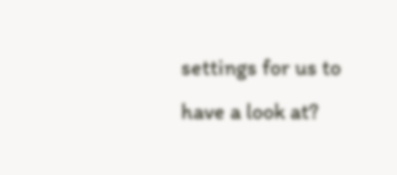settings for us to have a look at?